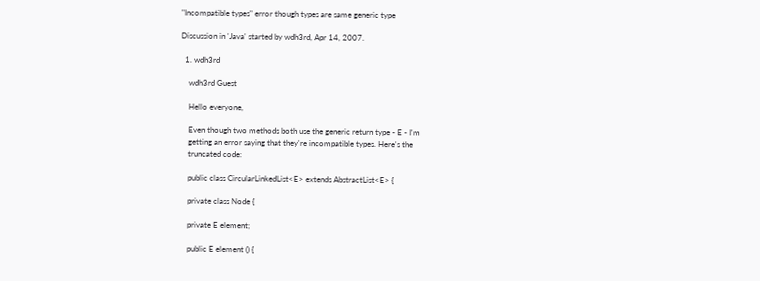"Incompatible types" error though types are same generic type

Discussion in 'Java' started by wdh3rd, Apr 14, 2007.

  1. wdh3rd

    wdh3rd Guest

    Hello everyone,

    Even though two methods both use the generic return type - E - I'm
    getting an error saying that they're incompatible types. Here's the
    truncated code:

    public class CircularLinkedList<E> extends AbstractList<E> {

    private class Node {

    private E element;

    public E element () {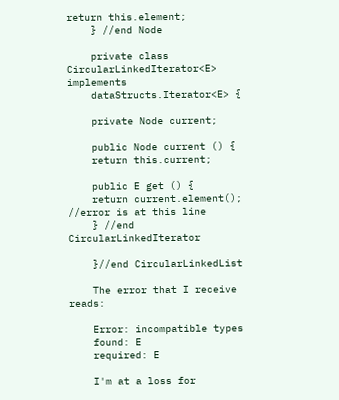return this.element;
    } //end Node

    private class CircularLinkedIterator<E> implements
    dataStructs.Iterator<E> {

    private Node current;

    public Node current () {
    return this.current;

    public E get () {
    return current.element(); //error is at this line
    } //end CircularLinkedIterator

    }//end CircularLinkedList

    The error that I receive reads:

    Error: incompatible types
    found: E
    required: E

    I'm at a loss for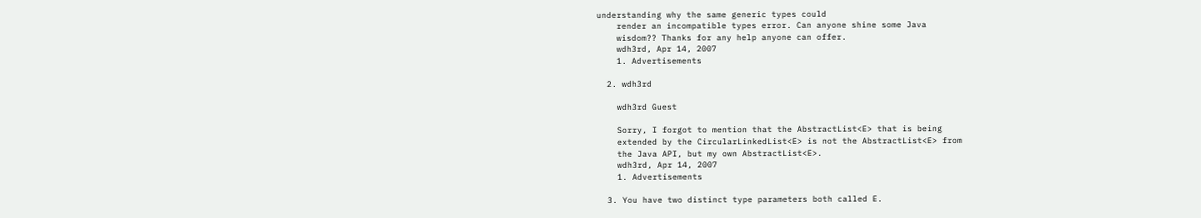understanding why the same generic types could
    render an incompatible types error. Can anyone shine some Java
    wisdom?? Thanks for any help anyone can offer.
    wdh3rd, Apr 14, 2007
    1. Advertisements

  2. wdh3rd

    wdh3rd Guest

    Sorry, I forgot to mention that the AbstractList<E> that is being
    extended by the CircularLinkedList<E> is not the AbstractList<E> from
    the Java API, but my own AbstractList<E>.
    wdh3rd, Apr 14, 2007
    1. Advertisements

  3. You have two distinct type parameters both called E.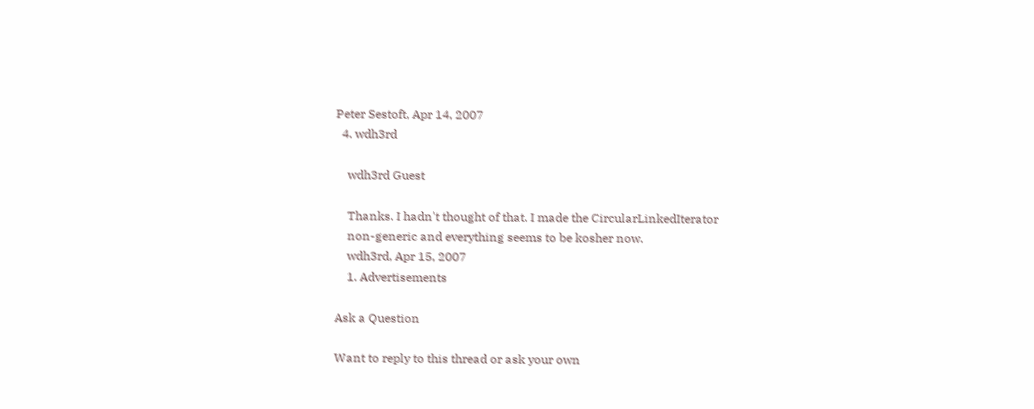Peter Sestoft, Apr 14, 2007
  4. wdh3rd

    wdh3rd Guest

    Thanks. I hadn't thought of that. I made the CircularLinkedIterator
    non-generic and everything seems to be kosher now.
    wdh3rd, Apr 15, 2007
    1. Advertisements

Ask a Question

Want to reply to this thread or ask your own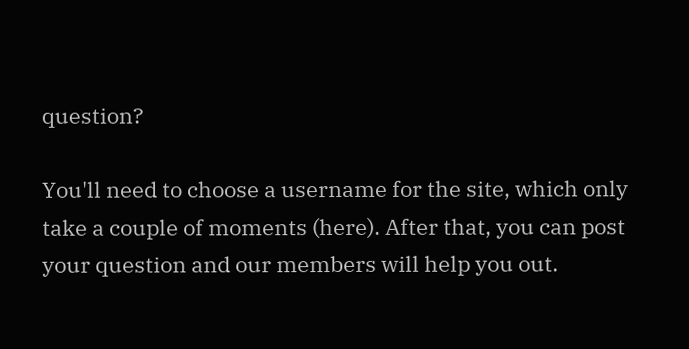question?

You'll need to choose a username for the site, which only take a couple of moments (here). After that, you can post your question and our members will help you out.